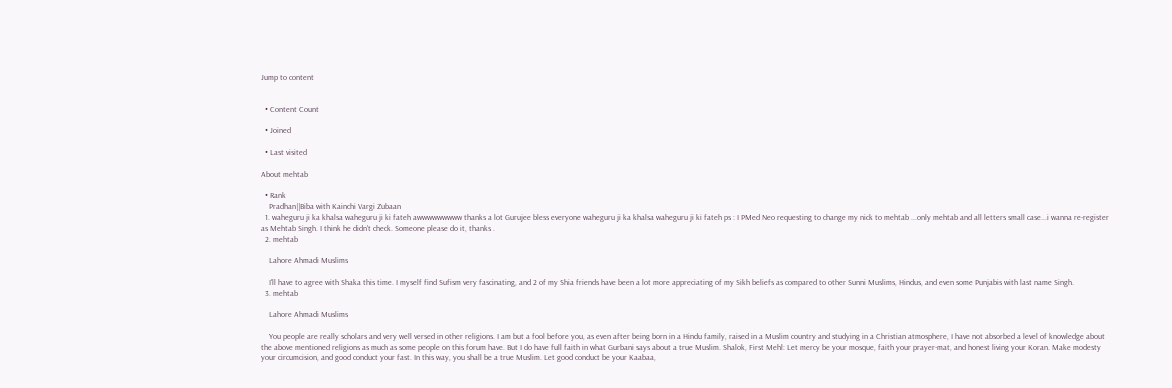Jump to content


  • Content Count

  • Joined

  • Last visited

About mehtab

  • Rank
    Pradhan||Biba with Kainchi Vargi Zubaan
  1. waheguru ji ka khalsa waheguru ji ki fateh awwwwwwwww thanks a lot Gurujee bless everyone waheguru ji ka khalsa waheguru ji ki fateh ps : I PMed Neo requesting to change my nick to mehtab ...only mehtab and all letters small case...i wanna re-register as Mehtab Singh. I think he didn't check. Someone please do it, thanks .
  2. mehtab

    Lahore Ahmadi Muslims

    I'll have to agree with Shaka this time. I myself find Sufism very fascinating, and 2 of my Shia friends have been a lot more appreciating of my Sikh beliefs as compared to other Sunni Muslims, Hindus, and even some Punjabis with last name Singh.
  3. mehtab

    Lahore Ahmadi Muslims

    You people are really scholars and very well versed in other religions. I am but a fool before you, as even after being born in a Hindu family, raised in a Muslim country and studying in a Christian atmosphere, I have not absorbed a level of knowledge about the above mentioned religions as much as some people on this forum have. But I do have full faith in what Gurbani says about a true Muslim. Shalok, First Mehl: Let mercy be your mosque, faith your prayer-mat, and honest living your Koran. Make modesty your circumcision, and good conduct your fast. In this way, you shall be a true Muslim. Let good conduct be your Kaabaa,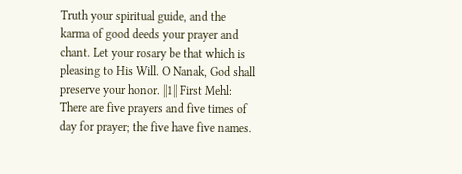Truth your spiritual guide, and the karma of good deeds your prayer and chant. Let your rosary be that which is pleasing to His Will. O Nanak, God shall preserve your honor. ||1|| First Mehl: There are five prayers and five times of day for prayer; the five have five names.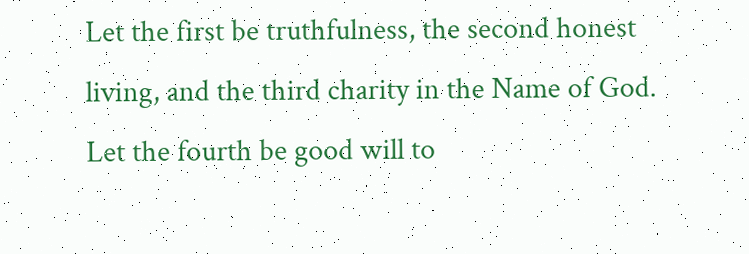Let the first be truthfulness, the second honest living, and the third charity in the Name of God. Let the fourth be good will to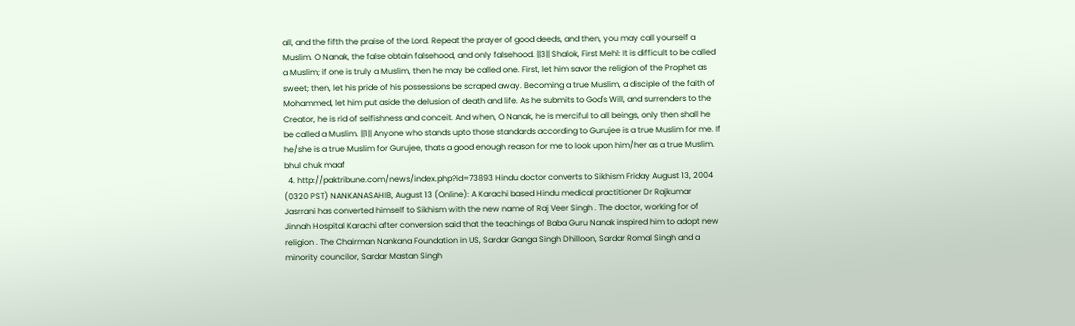all, and the fifth the praise of the Lord. Repeat the prayer of good deeds, and then, you may call yourself a Muslim. O Nanak, the false obtain falsehood, and only falsehood. ||3|| Shalok, First Mehl: It is difficult to be called a Muslim; if one is truly a Muslim, then he may be called one. First, let him savor the religion of the Prophet as sweet; then, let his pride of his possessions be scraped away. Becoming a true Muslim, a disciple of the faith of Mohammed, let him put aside the delusion of death and life. As he submits to God's Will, and surrenders to the Creator, he is rid of selfishness and conceit. And when, O Nanak, he is merciful to all beings, only then shall he be called a Muslim. ||1|| Anyone who stands upto those standards according to Gurujee is a true Muslim for me. If he/she is a true Muslim for Gurujee, thats a good enough reason for me to look upon him/her as a true Muslim. bhul chuk maaf
  4. http://paktribune.com/news/index.php?id=73893 Hindu doctor converts to Sikhism Friday August 13, 2004 (0320 PST) NANKANASAHIB, August 13 (Online): A Karachi based Hindu medical practitioner Dr Rajkumar Jasrrani has converted himself to Sikhism with the new name of Raj Veer Singh . The doctor, working for of Jinnah Hospital Karachi after conversion said that the teachings of Baba Guru Nanak inspired him to adopt new religion . The Chairman Nankana Foundation in US, Sardar Ganga Singh Dhilloon, Sardar Romal Singh and a minority councilor, Sardar Mastan Singh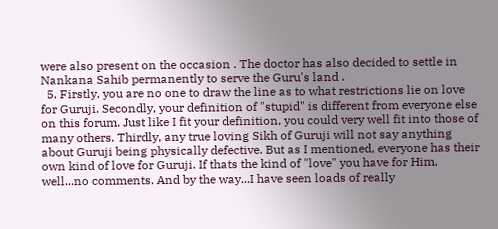were also present on the occasion . The doctor has also decided to settle in Nankana Sahib permanently to serve the Guru's land .
  5. Firstly, you are no one to draw the line as to what restrictions lie on love for Guruji. Secondly, your definition of "stupid" is different from everyone else on this forum. Just like I fit your definition, you could very well fit into those of many others. Thirdly, any true loving Sikh of Guruji will not say anything about Guruji being physically defective. But as I mentioned, everyone has their own kind of love for Guruji. If thats the kind of "love" you have for Him, well...no comments. And by the way...I have seen loads of really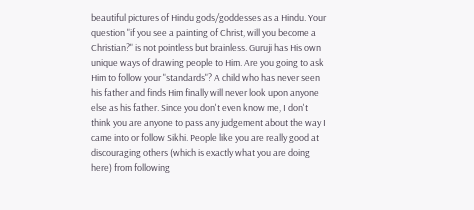beautiful pictures of Hindu gods/goddesses as a Hindu. Your question "if you see a painting of Christ, will you become a Christian?" is not pointless but brainless. Guruji has His own unique ways of drawing people to Him. Are you going to ask Him to follow your "standards"? A child who has never seen his father and finds Him finally will never look upon anyone else as his father. Since you don't even know me, I don't think you are anyone to pass any judgement about the way I came into or follow Sikhi. People like you are really good at discouraging others (which is exactly what you are doing here) from following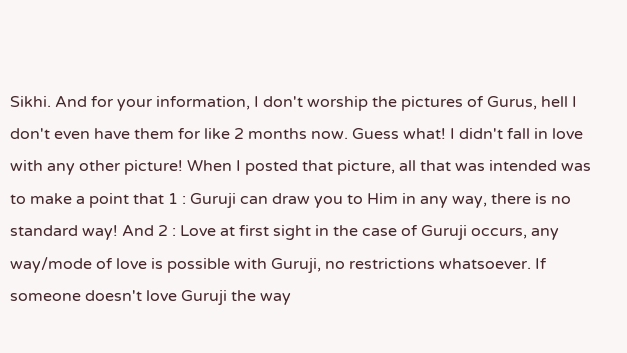Sikhi. And for your information, I don't worship the pictures of Gurus, hell I don't even have them for like 2 months now. Guess what! I didn't fall in love with any other picture! When I posted that picture, all that was intended was to make a point that 1 : Guruji can draw you to Him in any way, there is no standard way! And 2 : Love at first sight in the case of Guruji occurs, any way/mode of love is possible with Guruji, no restrictions whatsoever. If someone doesn't love Guruji the way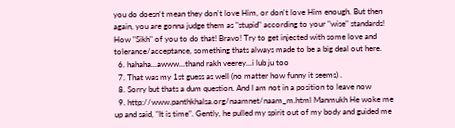you do doesn't mean they don't love Him, or don't love Him enough. But then again, you are gonna judge them as "stupid" according to your "wise" standards! How "Sikh" of you to do that! Bravo! Try to get injected with some love and tolerance/acceptance, something thats always made to be a big deal out here.
  6. hahaha...awww...thand rakh veerey...i lub ju too
  7. That was my 1st guess as well (no matter how funny it seems) .
  8. Sorry but thats a dum question. And I am not in a position to leave now
  9. http://www.panthkhalsa.org/naamnet/naam_m.html Manmukh He woke me up and said, "It is time". Gently, he pulled my spirit out of my body and guided me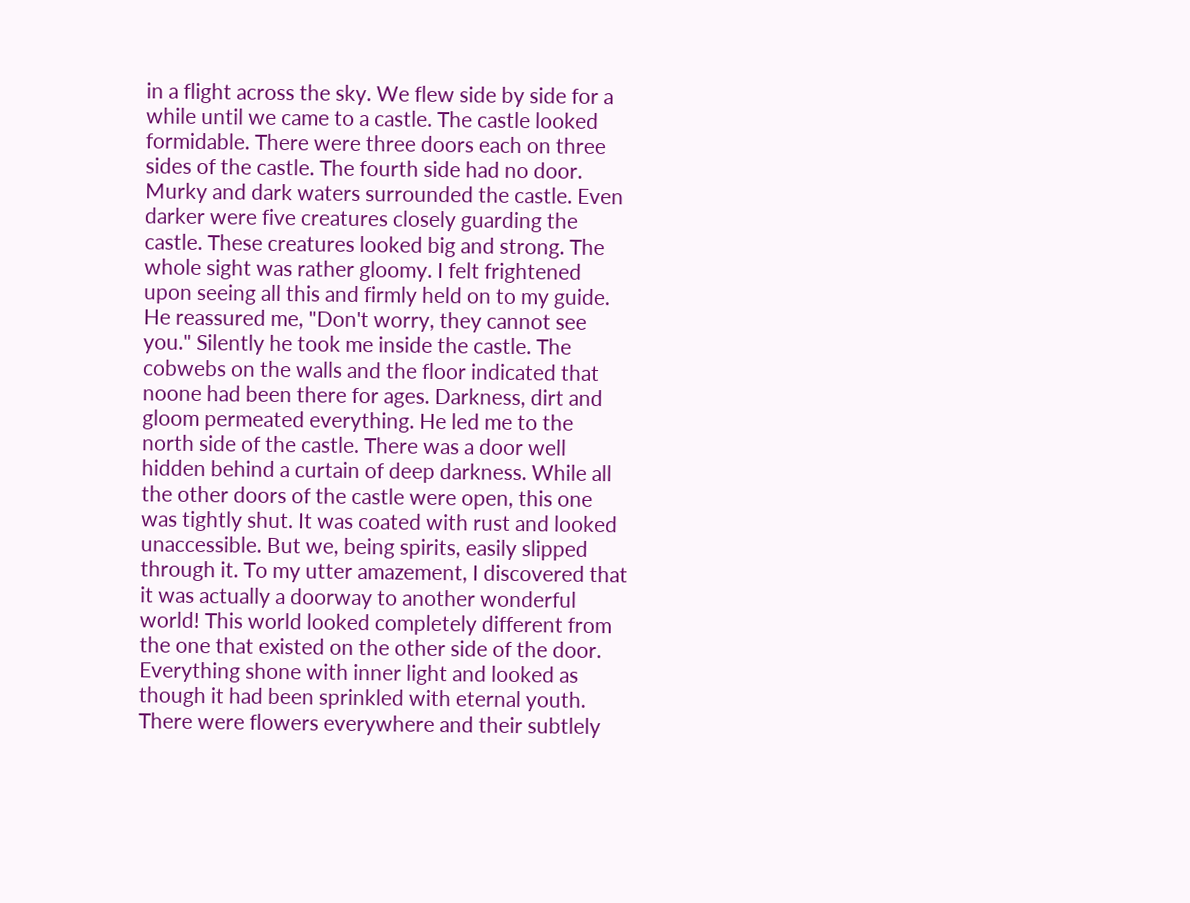in a flight across the sky. We flew side by side for a while until we came to a castle. The castle looked formidable. There were three doors each on three sides of the castle. The fourth side had no door. Murky and dark waters surrounded the castle. Even darker were five creatures closely guarding the castle. These creatures looked big and strong. The whole sight was rather gloomy. I felt frightened upon seeing all this and firmly held on to my guide. He reassured me, "Don't worry, they cannot see you." Silently he took me inside the castle. The cobwebs on the walls and the floor indicated that noone had been there for ages. Darkness, dirt and gloom permeated everything. He led me to the north side of the castle. There was a door well hidden behind a curtain of deep darkness. While all the other doors of the castle were open, this one was tightly shut. It was coated with rust and looked unaccessible. But we, being spirits, easily slipped through it. To my utter amazement, I discovered that it was actually a doorway to another wonderful world! This world looked completely different from the one that existed on the other side of the door. Everything shone with inner light and looked as though it had been sprinkled with eternal youth. There were flowers everywhere and their subtlely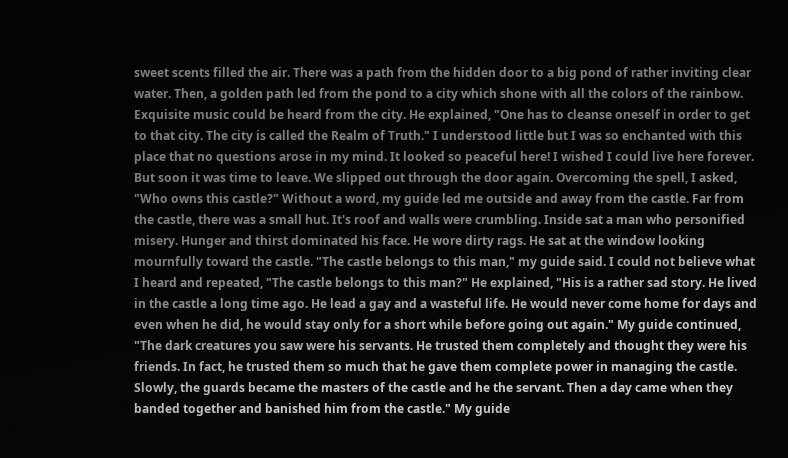sweet scents filled the air. There was a path from the hidden door to a big pond of rather inviting clear water. Then, a golden path led from the pond to a city which shone with all the colors of the rainbow. Exquisite music could be heard from the city. He explained, "One has to cleanse oneself in order to get to that city. The city is called the Realm of Truth." I understood little but I was so enchanted with this place that no questions arose in my mind. It looked so peaceful here! I wished I could live here forever. But soon it was time to leave. We slipped out through the door again. Overcoming the spell, I asked, "Who owns this castle?" Without a word, my guide led me outside and away from the castle. Far from the castle, there was a small hut. It's roof and walls were crumbling. Inside sat a man who personified misery. Hunger and thirst dominated his face. He wore dirty rags. He sat at the window looking mournfully toward the castle. "The castle belongs to this man," my guide said. I could not believe what I heard and repeated, "The castle belongs to this man?" He explained, "His is a rather sad story. He lived in the castle a long time ago. He lead a gay and a wasteful life. He would never come home for days and even when he did, he would stay only for a short while before going out again." My guide continued, "The dark creatures you saw were his servants. He trusted them completely and thought they were his friends. In fact, he trusted them so much that he gave them complete power in managing the castle. Slowly, the guards became the masters of the castle and he the servant. Then a day came when they banded together and banished him from the castle." My guide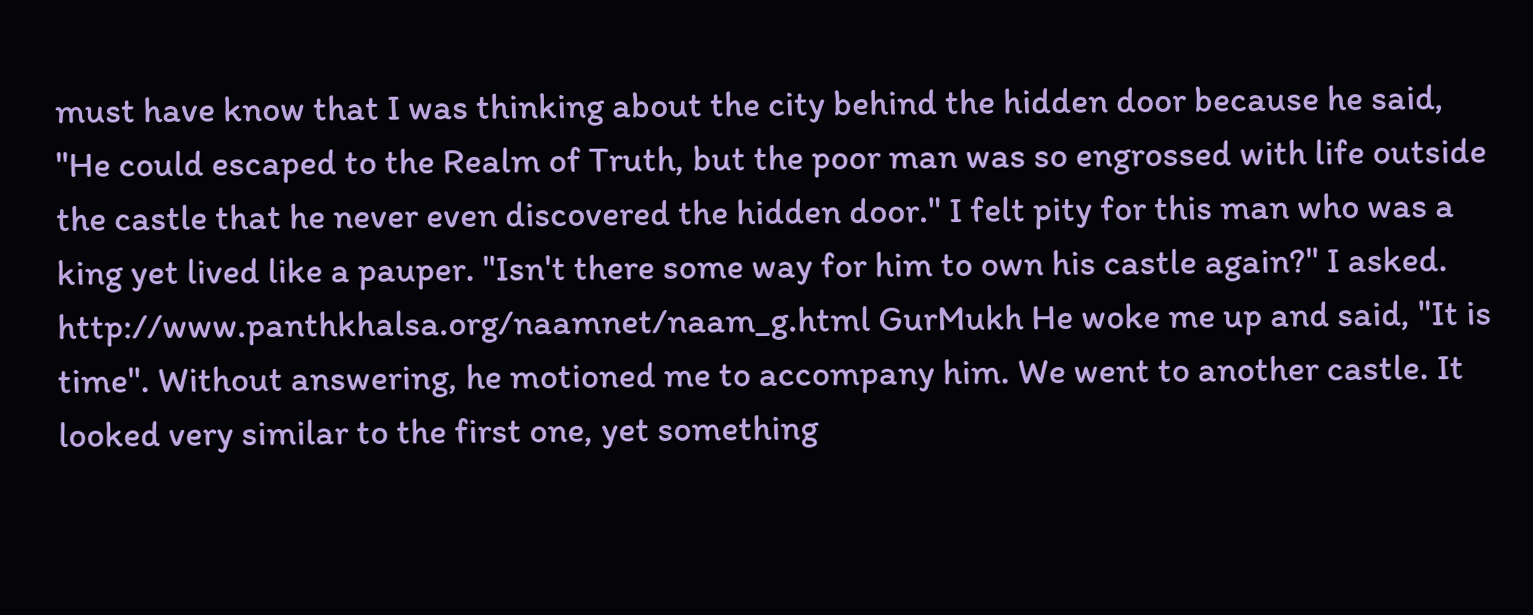must have know that I was thinking about the city behind the hidden door because he said, "He could escaped to the Realm of Truth, but the poor man was so engrossed with life outside the castle that he never even discovered the hidden door." I felt pity for this man who was a king yet lived like a pauper. "Isn't there some way for him to own his castle again?" I asked. http://www.panthkhalsa.org/naamnet/naam_g.html GurMukh He woke me up and said, "It is time". Without answering, he motioned me to accompany him. We went to another castle. It looked very similar to the first one, yet something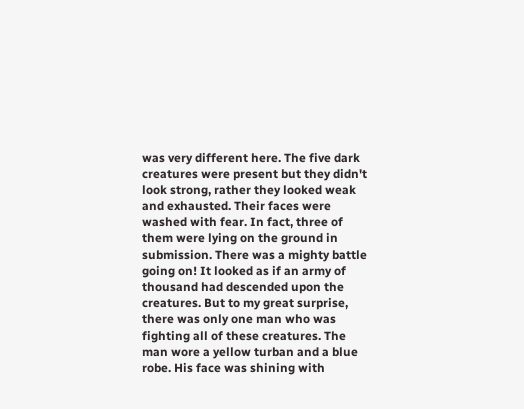was very different here. The five dark creatures were present but they didn't look strong, rather they looked weak and exhausted. Their faces were washed with fear. In fact, three of them were lying on the ground in submission. There was a mighty battle going on! It looked as if an army of thousand had descended upon the creatures. But to my great surprise, there was only one man who was fighting all of these creatures. The man wore a yellow turban and a blue robe. His face was shining with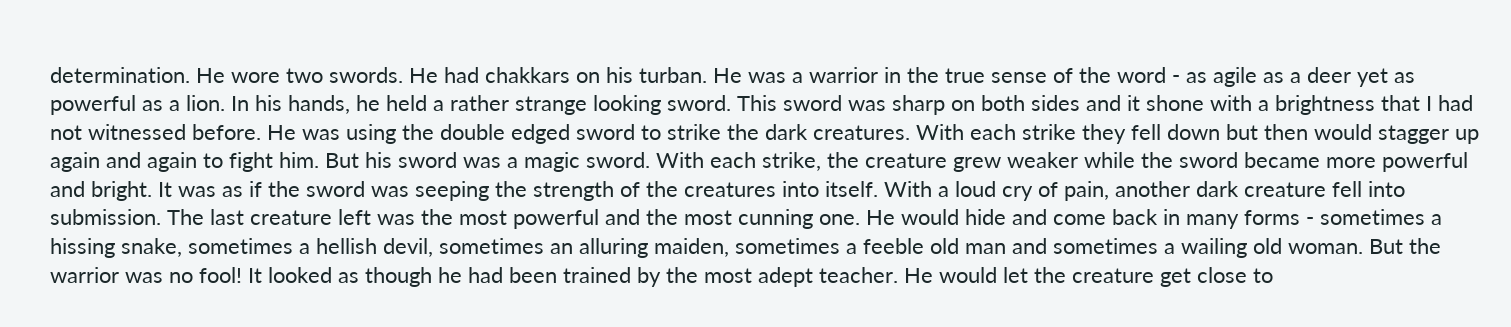determination. He wore two swords. He had chakkars on his turban. He was a warrior in the true sense of the word - as agile as a deer yet as powerful as a lion. In his hands, he held a rather strange looking sword. This sword was sharp on both sides and it shone with a brightness that I had not witnessed before. He was using the double edged sword to strike the dark creatures. With each strike they fell down but then would stagger up again and again to fight him. But his sword was a magic sword. With each strike, the creature grew weaker while the sword became more powerful and bright. It was as if the sword was seeping the strength of the creatures into itself. With a loud cry of pain, another dark creature fell into submission. The last creature left was the most powerful and the most cunning one. He would hide and come back in many forms - sometimes a hissing snake, sometimes a hellish devil, sometimes an alluring maiden, sometimes a feeble old man and sometimes a wailing old woman. But the warrior was no fool! It looked as though he had been trained by the most adept teacher. He would let the creature get close to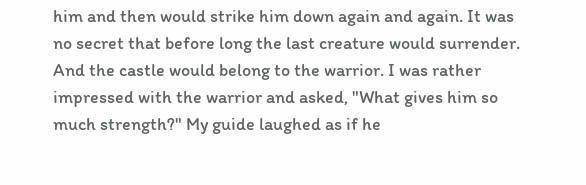him and then would strike him down again and again. It was no secret that before long the last creature would surrender. And the castle would belong to the warrior. I was rather impressed with the warrior and asked, "What gives him so much strength?" My guide laughed as if he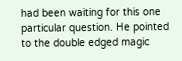had been waiting for this one particular question. He pointed to the double edged magic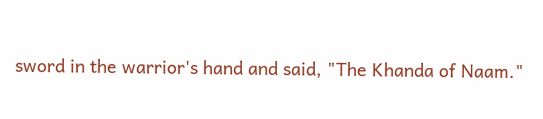sword in the warrior's hand and said, "The Khanda of Naam."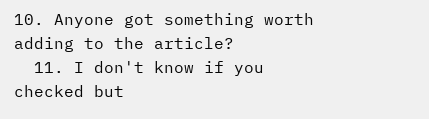10. Anyone got something worth adding to the article?
  11. I don't know if you checked but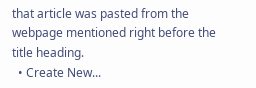that article was pasted from the webpage mentioned right before the title heading.
  • Create New...